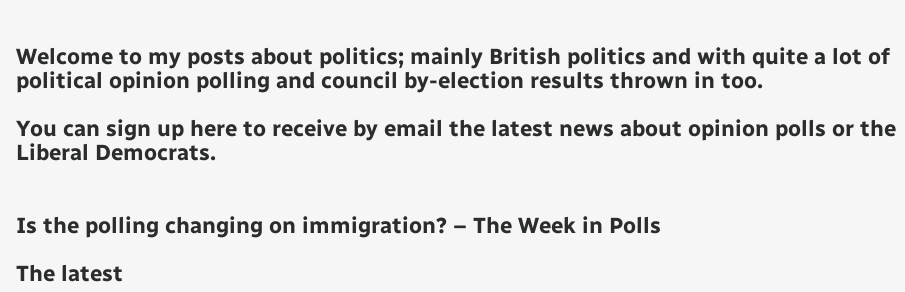Welcome to my posts about politics; mainly British politics and with quite a lot of political opinion polling and council by-election results thrown in too.

You can sign up here to receive by email the latest news about opinion polls or the Liberal Democrats.


Is the polling changing on immigration? – The Week in Polls

The latest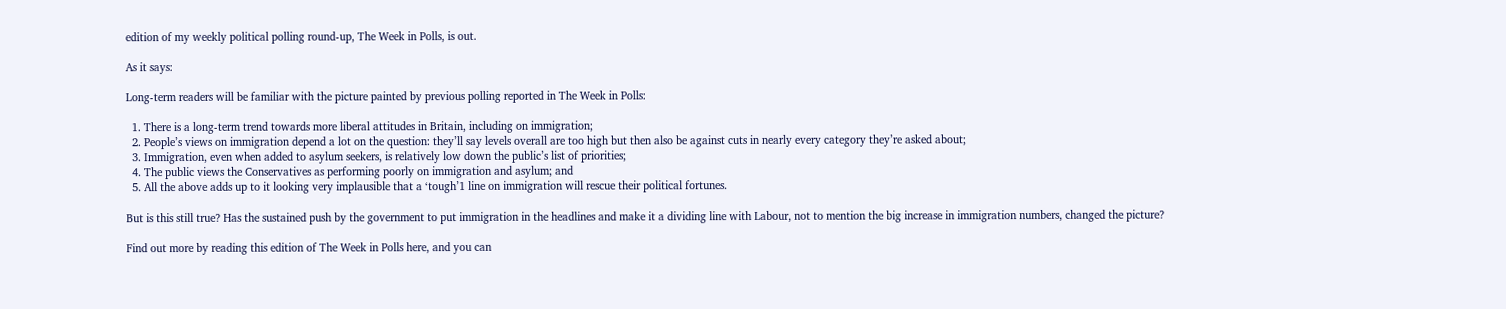edition of my weekly political polling round-up, The Week in Polls, is out.

As it says:

Long-term readers will be familiar with the picture painted by previous polling reported in The Week in Polls:

  1. There is a long-term trend towards more liberal attitudes in Britain, including on immigration;
  2. People’s views on immigration depend a lot on the question: they’ll say levels overall are too high but then also be against cuts in nearly every category they’re asked about;
  3. Immigration, even when added to asylum seekers, is relatively low down the public’s list of priorities;
  4. The public views the Conservatives as performing poorly on immigration and asylum; and
  5. All the above adds up to it looking very implausible that a ‘tough’1 line on immigration will rescue their political fortunes.

But is this still true? Has the sustained push by the government to put immigration in the headlines and make it a dividing line with Labour, not to mention the big increase in immigration numbers, changed the picture?

Find out more by reading this edition of The Week in Polls here, and you can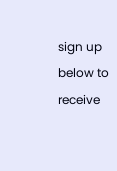sign up below to receive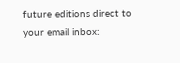future editions direct to your email inbox: